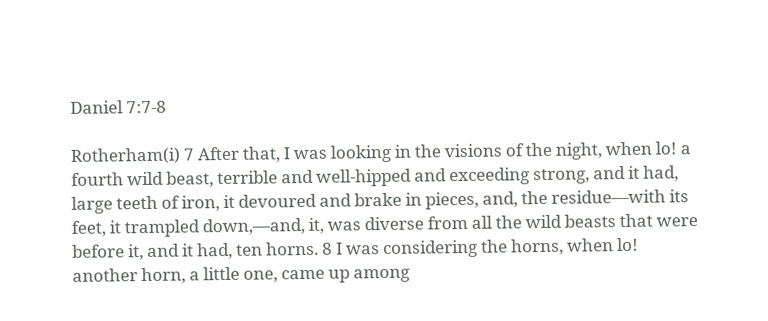Daniel 7:7-8

Rotherham(i) 7 After that, I was looking in the visions of the night, when lo! a fourth wild beast, terrible and well-hipped and exceeding strong, and it had, large teeth of iron, it devoured and brake in pieces, and, the residue—with its feet, it trampled down,—and, it, was diverse from all the wild beasts that were before it, and it had, ten horns. 8 I was considering the horns, when lo! another horn, a little one, came up among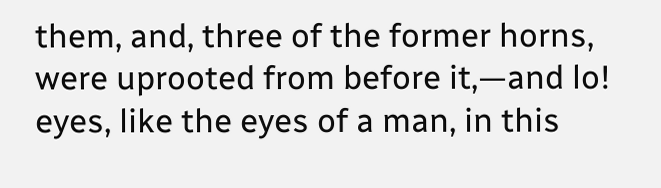them, and, three of the former horns, were uprooted from before it,—and lo! eyes, like the eyes of a man, in this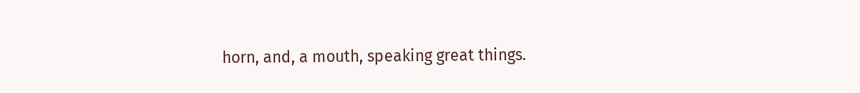horn, and, a mouth, speaking great things.